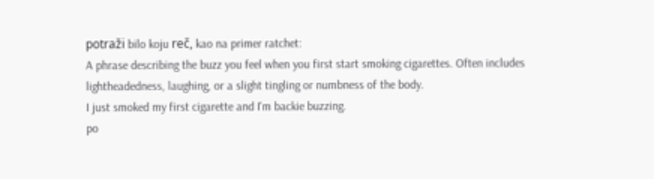potraži bilo koju reč, kao na primer ratchet:
A phrase describing the buzz you feel when you first start smoking cigarettes. Often includes lightheadedness, laughing, or a slight tingling or numbness of the body.
I just smoked my first cigarette and I'm backie buzzing.
po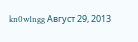kn0w1ngg Август 29, 2013